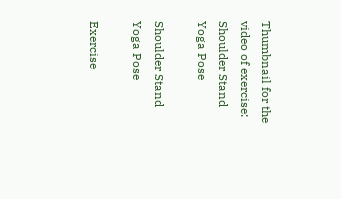Thumbnail for the video of exercise: Shoulder Stand Yoga Pose

Shoulder Stand Yoga Pose

Exercise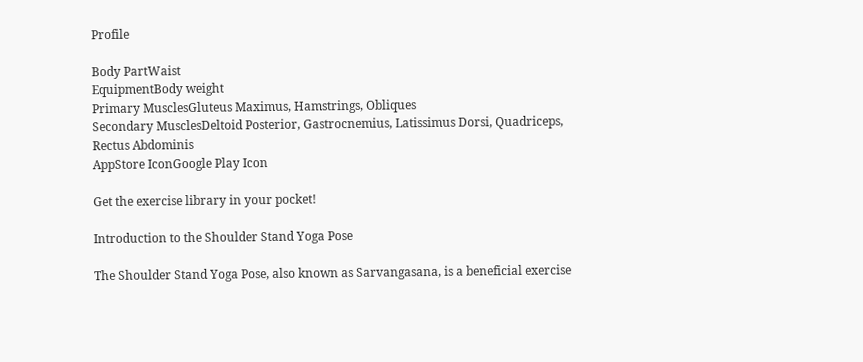Profile

Body PartWaist
EquipmentBody weight
Primary MusclesGluteus Maximus, Hamstrings, Obliques
Secondary MusclesDeltoid Posterior, Gastrocnemius, Latissimus Dorsi, Quadriceps, Rectus Abdominis
AppStore IconGoogle Play Icon

Get the exercise library in your pocket!

Introduction to the Shoulder Stand Yoga Pose

The Shoulder Stand Yoga Pose, also known as Sarvangasana, is a beneficial exercise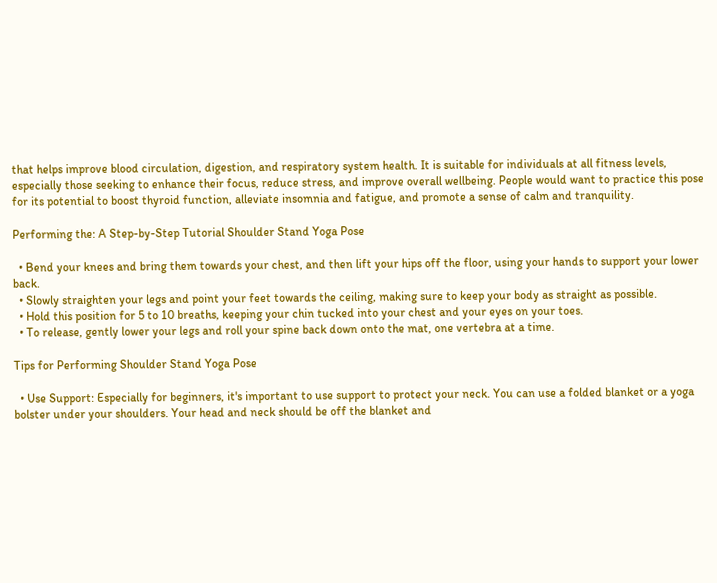that helps improve blood circulation, digestion, and respiratory system health. It is suitable for individuals at all fitness levels, especially those seeking to enhance their focus, reduce stress, and improve overall wellbeing. People would want to practice this pose for its potential to boost thyroid function, alleviate insomnia and fatigue, and promote a sense of calm and tranquility.

Performing the: A Step-by-Step Tutorial Shoulder Stand Yoga Pose

  • Bend your knees and bring them towards your chest, and then lift your hips off the floor, using your hands to support your lower back.
  • Slowly straighten your legs and point your feet towards the ceiling, making sure to keep your body as straight as possible.
  • Hold this position for 5 to 10 breaths, keeping your chin tucked into your chest and your eyes on your toes.
  • To release, gently lower your legs and roll your spine back down onto the mat, one vertebra at a time.

Tips for Performing Shoulder Stand Yoga Pose

  • Use Support: Especially for beginners, it's important to use support to protect your neck. You can use a folded blanket or a yoga bolster under your shoulders. Your head and neck should be off the blanket and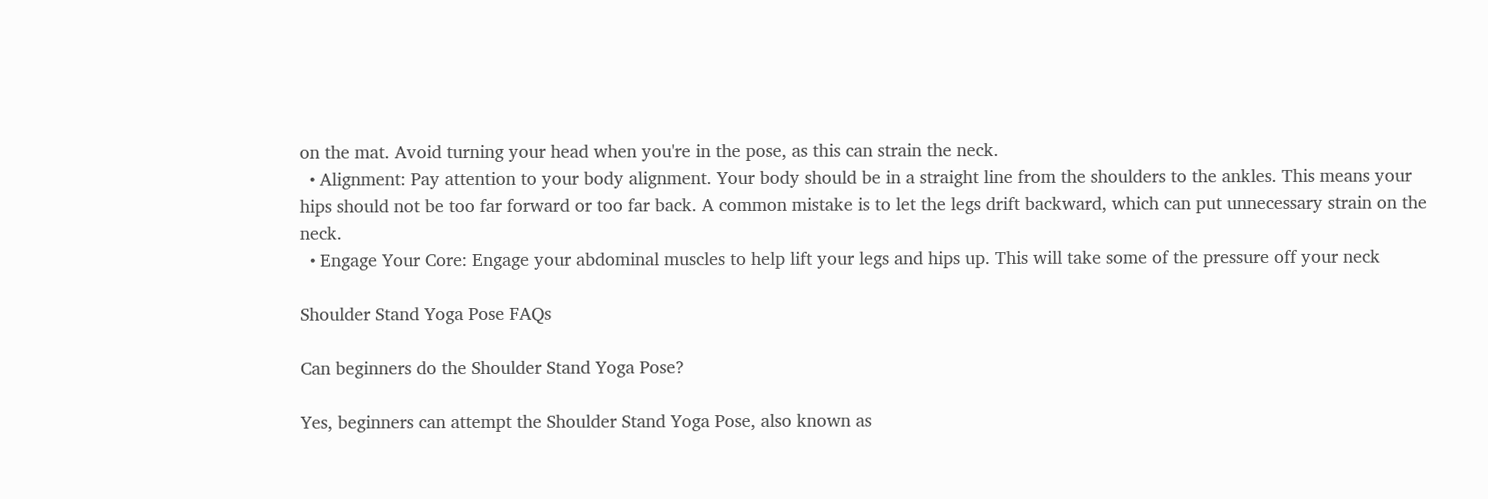on the mat. Avoid turning your head when you're in the pose, as this can strain the neck.
  • Alignment: Pay attention to your body alignment. Your body should be in a straight line from the shoulders to the ankles. This means your hips should not be too far forward or too far back. A common mistake is to let the legs drift backward, which can put unnecessary strain on the neck.
  • Engage Your Core: Engage your abdominal muscles to help lift your legs and hips up. This will take some of the pressure off your neck

Shoulder Stand Yoga Pose FAQs

Can beginners do the Shoulder Stand Yoga Pose?

Yes, beginners can attempt the Shoulder Stand Yoga Pose, also known as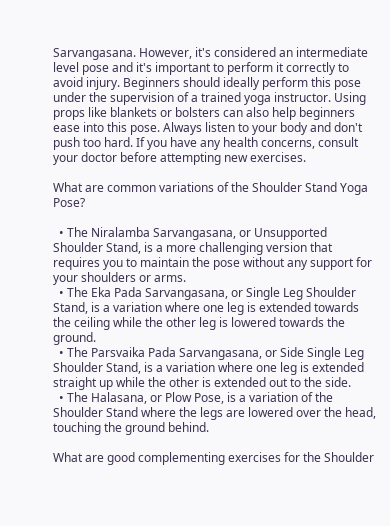Sarvangasana. However, it's considered an intermediate level pose and it's important to perform it correctly to avoid injury. Beginners should ideally perform this pose under the supervision of a trained yoga instructor. Using props like blankets or bolsters can also help beginners ease into this pose. Always listen to your body and don't push too hard. If you have any health concerns, consult your doctor before attempting new exercises.

What are common variations of the Shoulder Stand Yoga Pose?

  • The Niralamba Sarvangasana, or Unsupported Shoulder Stand, is a more challenging version that requires you to maintain the pose without any support for your shoulders or arms.
  • The Eka Pada Sarvangasana, or Single Leg Shoulder Stand, is a variation where one leg is extended towards the ceiling while the other leg is lowered towards the ground.
  • The Parsvaika Pada Sarvangasana, or Side Single Leg Shoulder Stand, is a variation where one leg is extended straight up while the other is extended out to the side.
  • The Halasana, or Plow Pose, is a variation of the Shoulder Stand where the legs are lowered over the head, touching the ground behind.

What are good complementing exercises for the Shoulder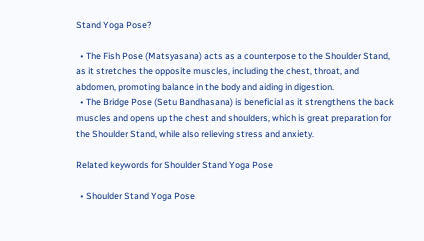Stand Yoga Pose?

  • The Fish Pose (Matsyasana) acts as a counterpose to the Shoulder Stand, as it stretches the opposite muscles, including the chest, throat, and abdomen, promoting balance in the body and aiding in digestion.
  • The Bridge Pose (Setu Bandhasana) is beneficial as it strengthens the back muscles and opens up the chest and shoulders, which is great preparation for the Shoulder Stand, while also relieving stress and anxiety.

Related keywords for Shoulder Stand Yoga Pose

  • Shoulder Stand Yoga Pose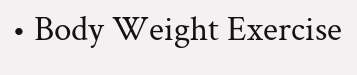• Body Weight Exercise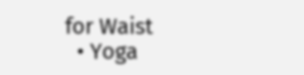for Waist
  • Yoga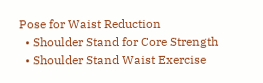Pose for Waist Reduction
  • Shoulder Stand for Core Strength
  • Shoulder Stand Waist Exercise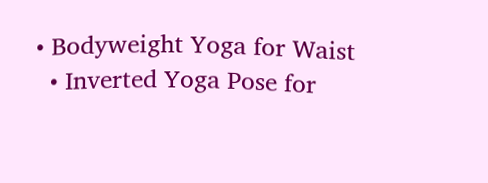• Bodyweight Yoga for Waist
  • Inverted Yoga Pose for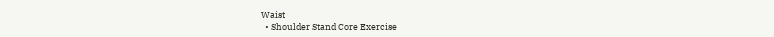Waist
  • Shoulder Stand Core Exercise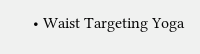• Waist Targeting Yoga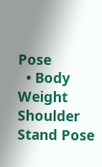Pose
  • Body Weight Shoulder Stand Pose